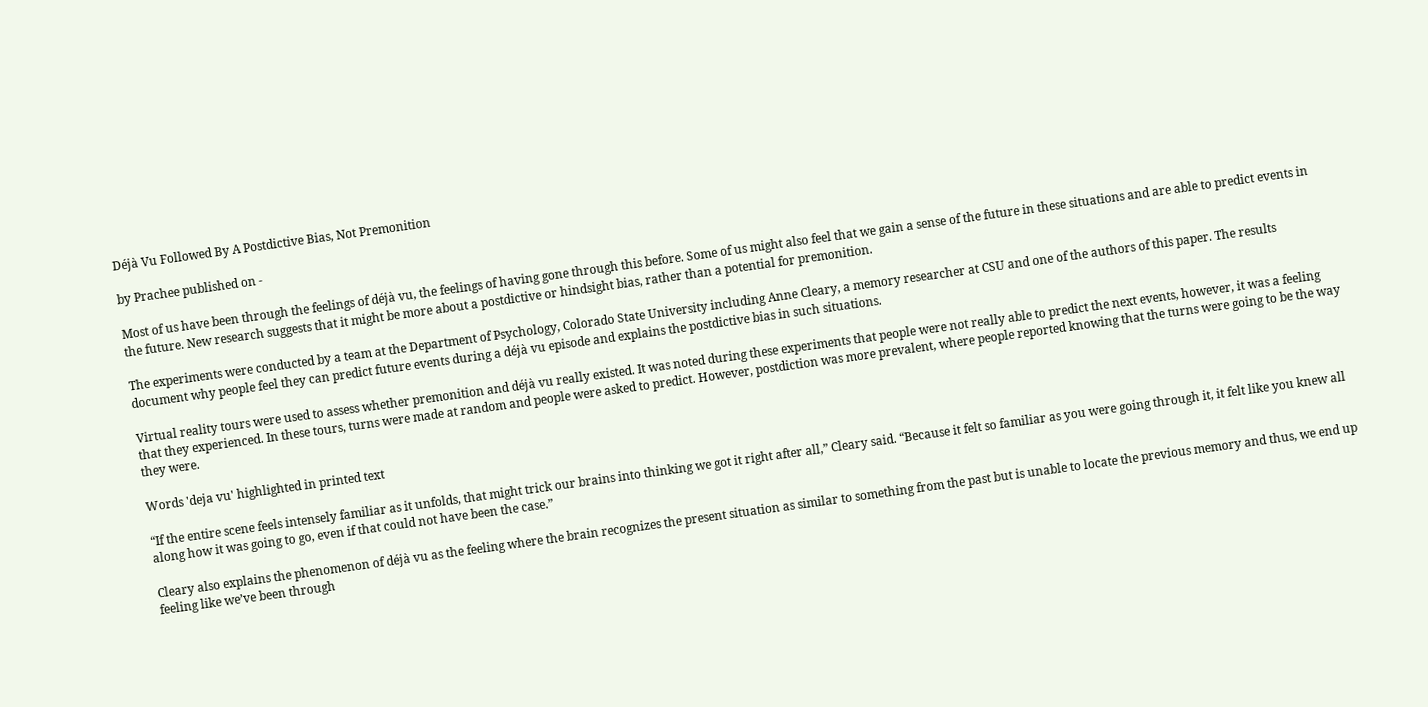Déjà Vu Followed By A Postdictive Bias, Not Premonition

by Prachee published on -

Most of us have been through the feelings of déjà vu, the feelings of having gone through this before. Some of us might also feel that we gain a sense of the future in these situations and are able to predict events in the future. New research suggests that it might be more about a postdictive or hindsight bias, rather than a potential for premonition.

The experiments were conducted by a team at the Department of Psychology, Colorado State University including Anne Cleary, a memory researcher at CSU and one of the authors of this paper. The results document why people feel they can predict future events during a déjà vu episode and explains the postdictive bias in such situations.

Virtual reality tours were used to assess whether premonition and déjà vu really existed. It was noted during these experiments that people were not really able to predict the next events, however, it was a feeling that they experienced. In these tours, turns were made at random and people were asked to predict. However, postdiction was more prevalent, where people reported knowing that the turns were going to be the way they were.

Words 'deja vu' highlighted in printed text

“If the entire scene feels intensely familiar as it unfolds, that might trick our brains into thinking we got it right after all,” Cleary said. “Because it felt so familiar as you were going through it, it felt like you knew all along how it was going to go, even if that could not have been the case.”

Cleary also explains the phenomenon of déjà vu as the feeling where the brain recognizes the present situation as similar to something from the past but is unable to locate the previous memory and thus, we end up feeling like we’ve been through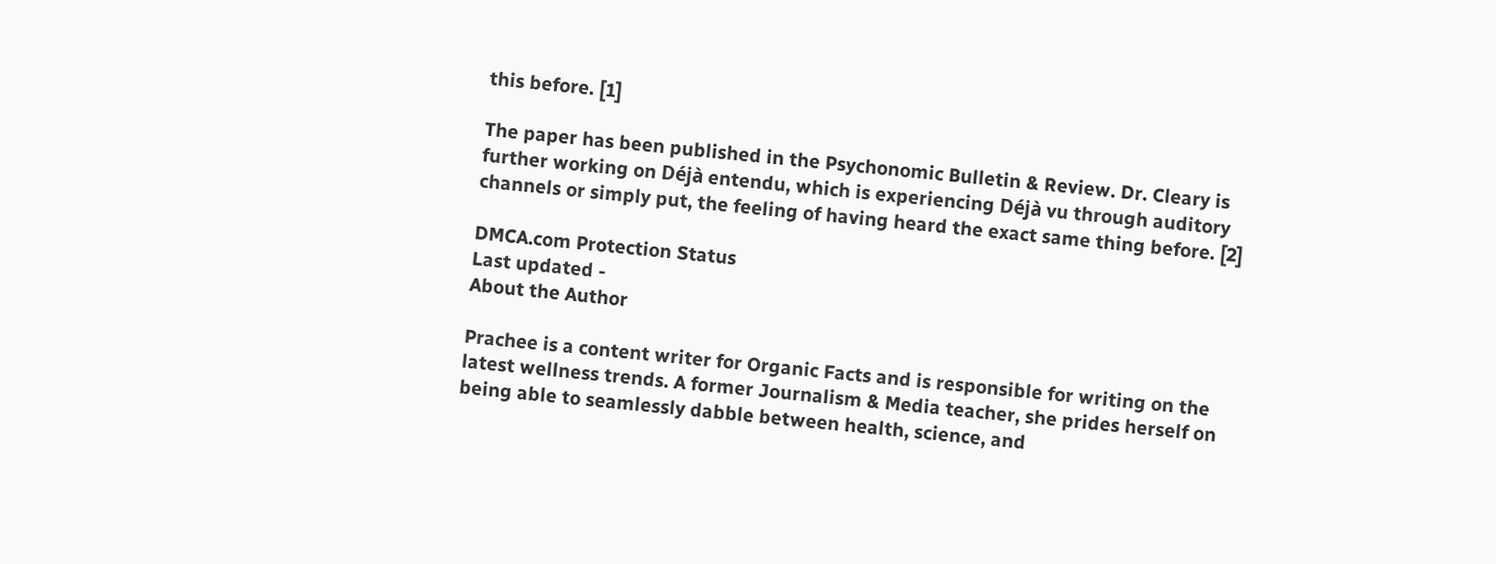this before. [1]

The paper has been published in the Psychonomic Bulletin & Review. Dr. Cleary is further working on Déjà entendu, which is experiencing Déjà vu through auditory channels or simply put, the feeling of having heard the exact same thing before. [2]

DMCA.com Protection Status
Last updated -
About the Author

Prachee is a content writer for Organic Facts and is responsible for writing on the latest wellness trends. A former Journalism & Media teacher, she prides herself on being able to seamlessly dabble between health, science, and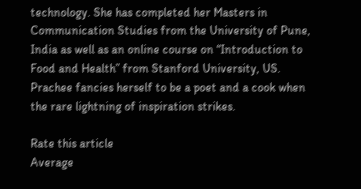technology. She has completed her Masters in Communication Studies from the University of Pune, India as well as an online course on “Introduction to Food and Health” from Stanford University, US. Prachee fancies herself to be a poet and a cook when the rare lightning of inspiration strikes.

Rate this article
Average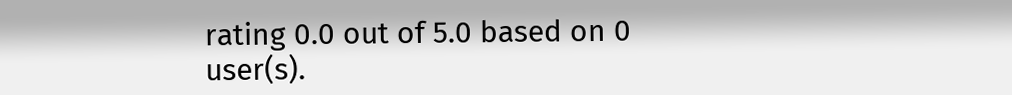rating 0.0 out of 5.0 based on 0 user(s).